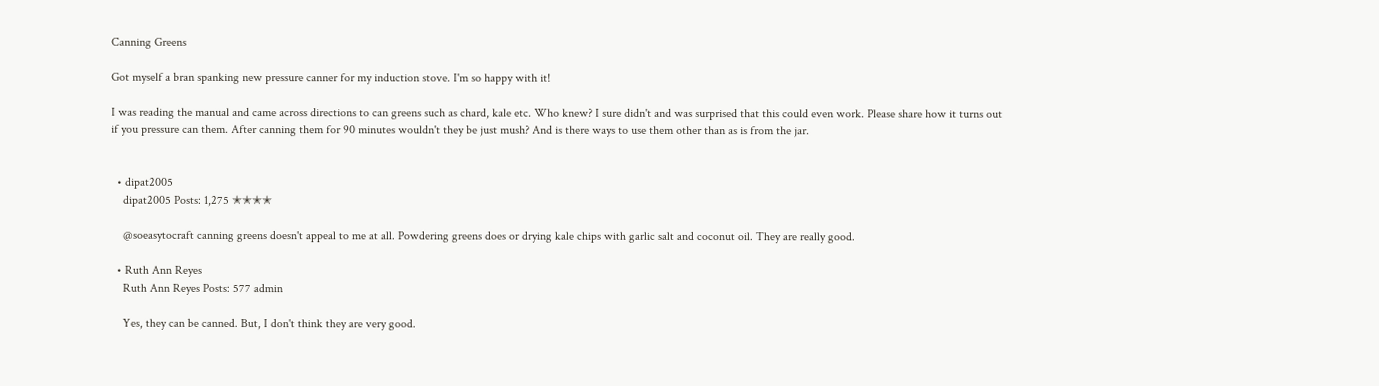Canning Greens

Got myself a bran spanking new pressure canner for my induction stove. I'm so happy with it!

I was reading the manual and came across directions to can greens such as chard, kale etc. Who knew? I sure didn't and was surprised that this could even work. Please share how it turns out if you pressure can them. After canning them for 90 minutes wouldn't they be just mush? And is there ways to use them other than as is from the jar.


  • dipat2005
    dipat2005 Posts: 1,275 ✭✭✭✭

    @soeasytocraft canning greens doesn't appeal to me at all. Powdering greens does or drying kale chips with garlic salt and coconut oil. They are really good.

  • Ruth Ann Reyes
    Ruth Ann Reyes Posts: 577 admin

    Yes, they can be canned. But, I don't think they are very good.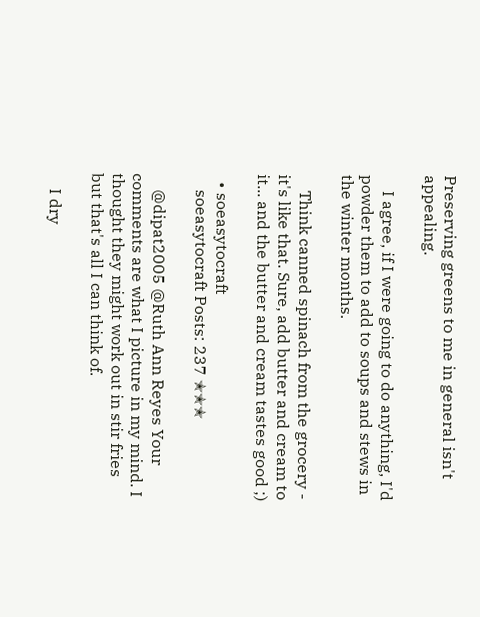Preserving greens to me in general isn't appealing.

    I agree, if I were going to do anything, I'd powder them to add to soups and stews in the winter months.

    Think canned spinach from the grocery - it's like that. Sure, add butter and cream to it... and the butter and cream tastes good ;)

  • soeasytocraft
    soeasytocraft Posts: 237 ✭✭✭

    @dipat2005 @Ruth Ann Reyes Your comments are what I picture in my mind. I thought they might work out in stir fries but that's all I can think of.

    I dry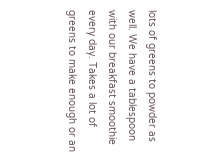lots of greens to powder as well. We have a tablespoon with our breakfast smoothie every day. Takes a lot of greens to make enough or an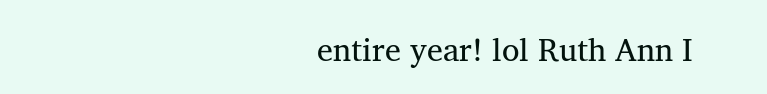entire year! lol Ruth Ann I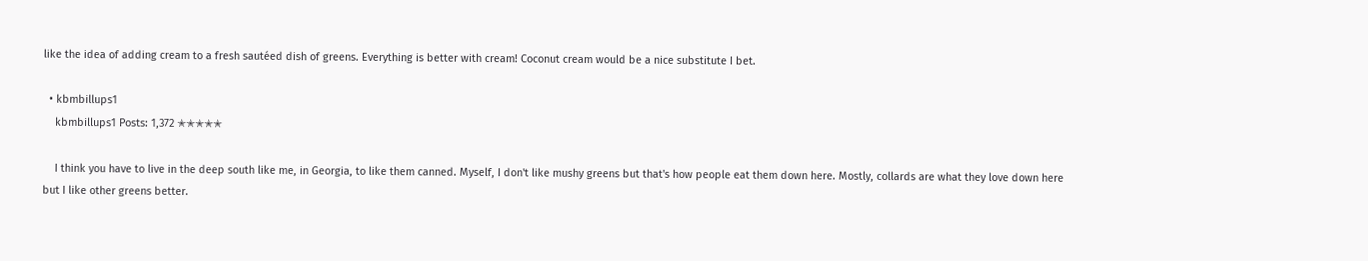like the idea of adding cream to a fresh sautéed dish of greens. Everything is better with cream! Coconut cream would be a nice substitute I bet.

  • kbmbillups1
    kbmbillups1 Posts: 1,372 ✭✭✭✭✭

    I think you have to live in the deep south like me, in Georgia, to like them canned. Myself, I don't like mushy greens but that's how people eat them down here. Mostly, collards are what they love down here but I like other greens better.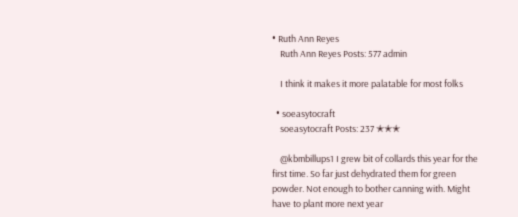• Ruth Ann Reyes
    Ruth Ann Reyes Posts: 577 admin

    I think it makes it more palatable for most folks

  • soeasytocraft
    soeasytocraft Posts: 237 ✭✭✭

    @kbmbillups1 I grew bit of collards this year for the first time. So far just dehydrated them for green powder. Not enough to bother canning with. Might have to plant more next year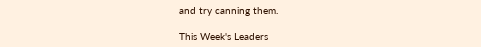and try canning them.

This Week's Leaders